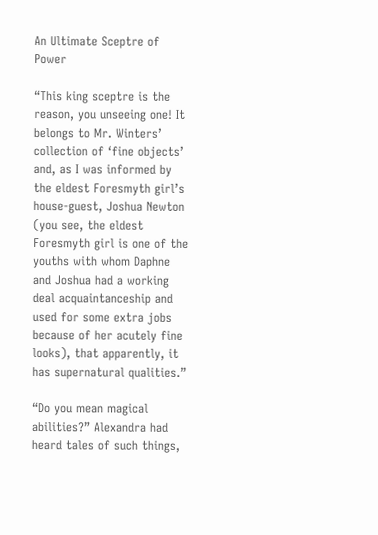An Ultimate Sceptre of Power

“This king sceptre is the reason, you unseeing one! It belongs to Mr. Winters’ collection of ‘fine objects’ and, as I was informed by the eldest Foresmyth girl’s house-guest, Joshua Newton (you see, the eldest Foresmyth girl is one of the youths with whom Daphne and Joshua had a working deal acquaintanceship and used for some extra jobs because of her acutely fine looks), that apparently, it has supernatural qualities.”

“Do you mean magical abilities?” Alexandra had heard tales of such things,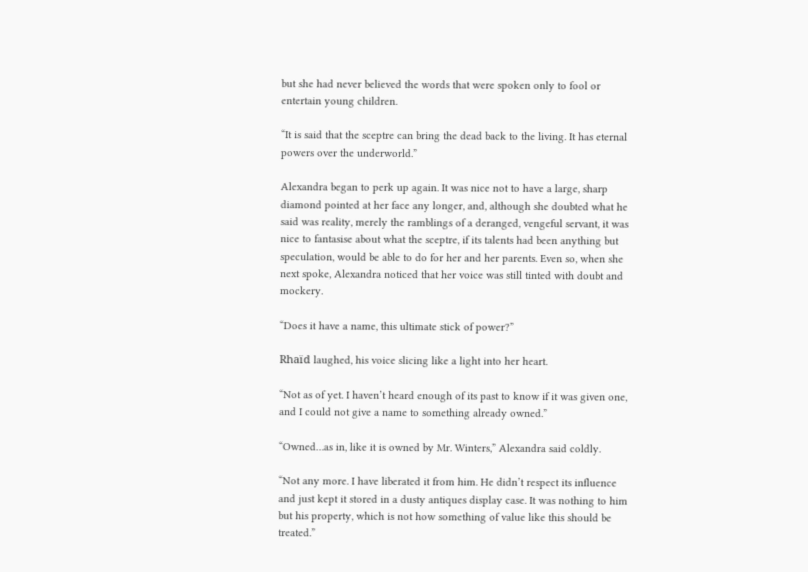but she had never believed the words that were spoken only to fool or entertain young children.

“It is said that the sceptre can bring the dead back to the living. It has eternal powers over the underworld.”

Alexandra began to perk up again. It was nice not to have a large, sharp diamond pointed at her face any longer, and, although she doubted what he said was reality, merely the ramblings of a deranged, vengeful servant, it was nice to fantasise about what the sceptre, if its talents had been anything but speculation, would be able to do for her and her parents. Even so, when she next spoke, Alexandra noticed that her voice was still tinted with doubt and mockery.

“Does it have a name, this ultimate stick of power?”

Rhaïd laughed, his voice slicing like a light into her heart.

“Not as of yet. I haven’t heard enough of its past to know if it was given one, and I could not give a name to something already owned.”

“Owned…as in, like it is owned by Mr. Winters,” Alexandra said coldly.

“Not any more. I have liberated it from him. He didn’t respect its influence and just kept it stored in a dusty antiques display case. It was nothing to him but his property, which is not how something of value like this should be treated.”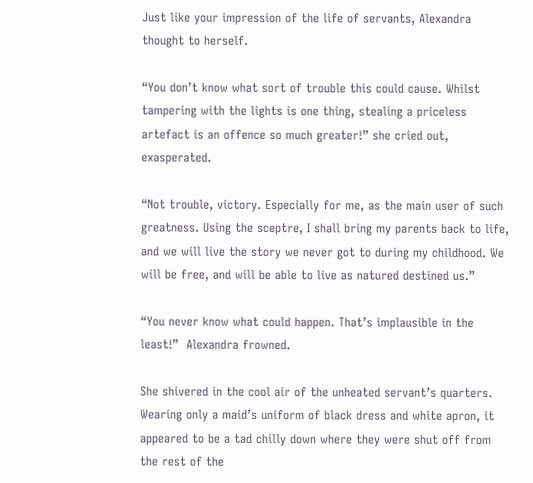Just like your impression of the life of servants, Alexandra thought to herself.

“You don’t know what sort of trouble this could cause. Whilst tampering with the lights is one thing, stealing a priceless artefact is an offence so much greater!” she cried out, exasperated.

“Not trouble, victory. Especially for me, as the main user of such greatness. Using the sceptre, I shall bring my parents back to life, and we will live the story we never got to during my childhood. We will be free, and will be able to live as natured destined us.”

“You never know what could happen. That’s implausible in the least!”  Alexandra frowned.

She shivered in the cool air of the unheated servant’s quarters. Wearing only a maid’s uniform of black dress and white apron, it appeared to be a tad chilly down where they were shut off from the rest of the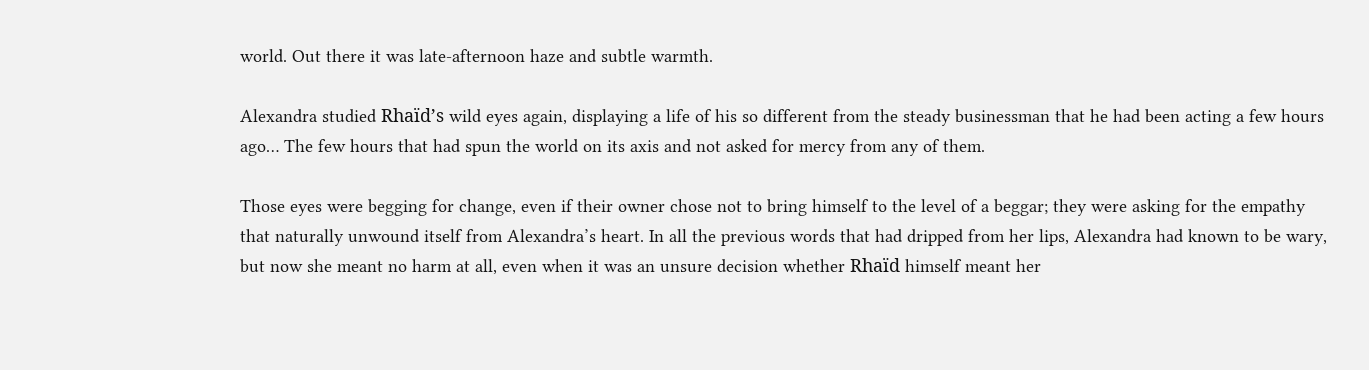world. Out there it was late-afternoon haze and subtle warmth.

Alexandra studied Rhaïd’s wild eyes again, displaying a life of his so different from the steady businessman that he had been acting a few hours ago… The few hours that had spun the world on its axis and not asked for mercy from any of them.

Those eyes were begging for change, even if their owner chose not to bring himself to the level of a beggar; they were asking for the empathy that naturally unwound itself from Alexandra’s heart. In all the previous words that had dripped from her lips, Alexandra had known to be wary, but now she meant no harm at all, even when it was an unsure decision whether Rhaïd himself meant her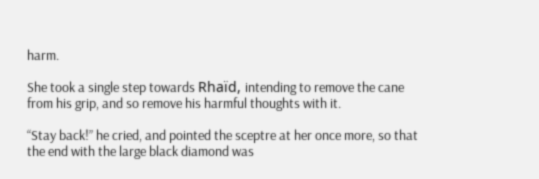harm.

She took a single step towards Rhaïd, intending to remove the cane from his grip, and so remove his harmful thoughts with it.

“Stay back!” he cried, and pointed the sceptre at her once more, so that the end with the large black diamond was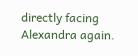directly facing Alexandra again.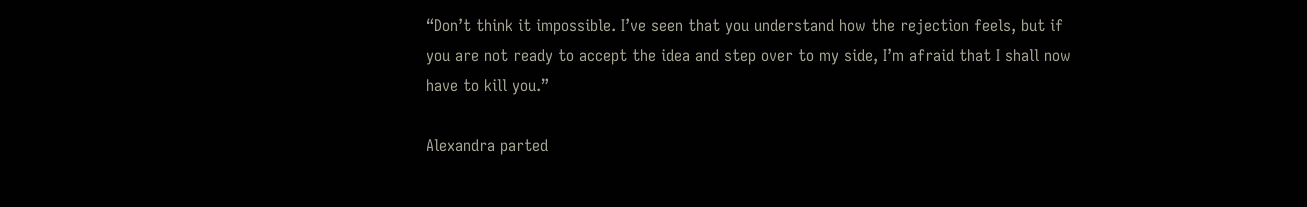“Don’t think it impossible. I’ve seen that you understand how the rejection feels, but if you are not ready to accept the idea and step over to my side, I’m afraid that I shall now have to kill you.”

Alexandra parted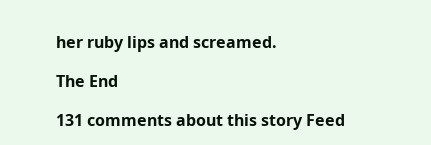her ruby lips and screamed.

The End

131 comments about this story Feed